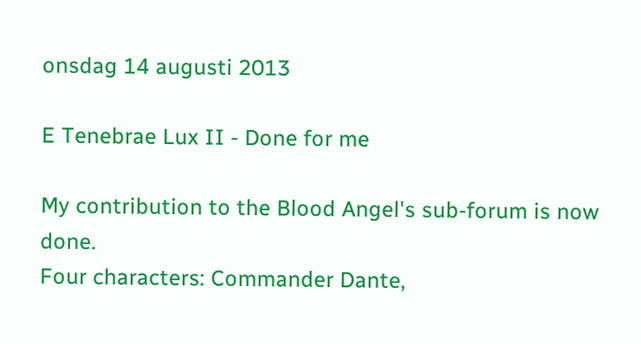onsdag 14 augusti 2013

E Tenebrae Lux II - Done for me

My contribution to the Blood Angel's sub-forum is now done.
Four characters: Commander Dante,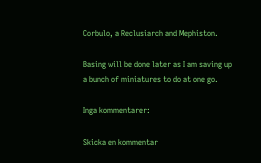Corbulo, a Reclusiarch and Mephiston.

Basing will be done later as I am saving up a bunch of miniatures to do at one go.

Inga kommentarer:

Skicka en kommentar